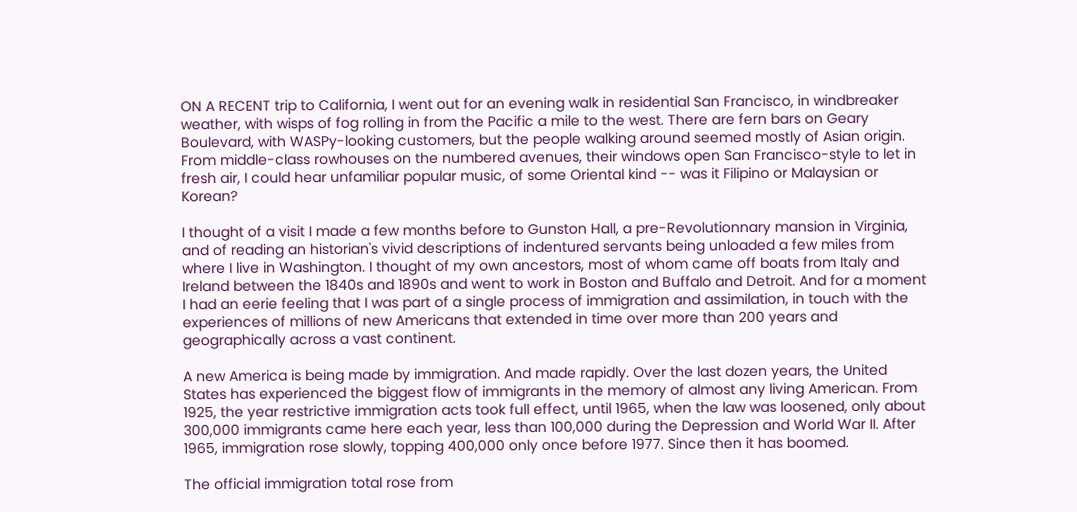ON A RECENT trip to California, I went out for an evening walk in residential San Francisco, in windbreaker weather, with wisps of fog rolling in from the Pacific a mile to the west. There are fern bars on Geary Boulevard, with WASPy-looking customers, but the people walking around seemed mostly of Asian origin. From middle-class rowhouses on the numbered avenues, their windows open San Francisco-style to let in fresh air, I could hear unfamiliar popular music, of some Oriental kind -- was it Filipino or Malaysian or Korean?

I thought of a visit I made a few months before to Gunston Hall, a pre-Revolutionnary mansion in Virginia, and of reading an historian's vivid descriptions of indentured servants being unloaded a few miles from where I live in Washington. I thought of my own ancestors, most of whom came off boats from Italy and Ireland between the 1840s and 1890s and went to work in Boston and Buffalo and Detroit. And for a moment I had an eerie feeling that I was part of a single process of immigration and assimilation, in touch with the experiences of millions of new Americans that extended in time over more than 200 years and geographically across a vast continent.

A new America is being made by immigration. And made rapidly. Over the last dozen years, the United States has experienced the biggest flow of immigrants in the memory of almost any living American. From 1925, the year restrictive immigration acts took full effect, until 1965, when the law was loosened, only about 300,000 immigrants came here each year, less than 100,000 during the Depression and World War II. After 1965, immigration rose slowly, topping 400,000 only once before 1977. Since then it has boomed.

The official immigration total rose from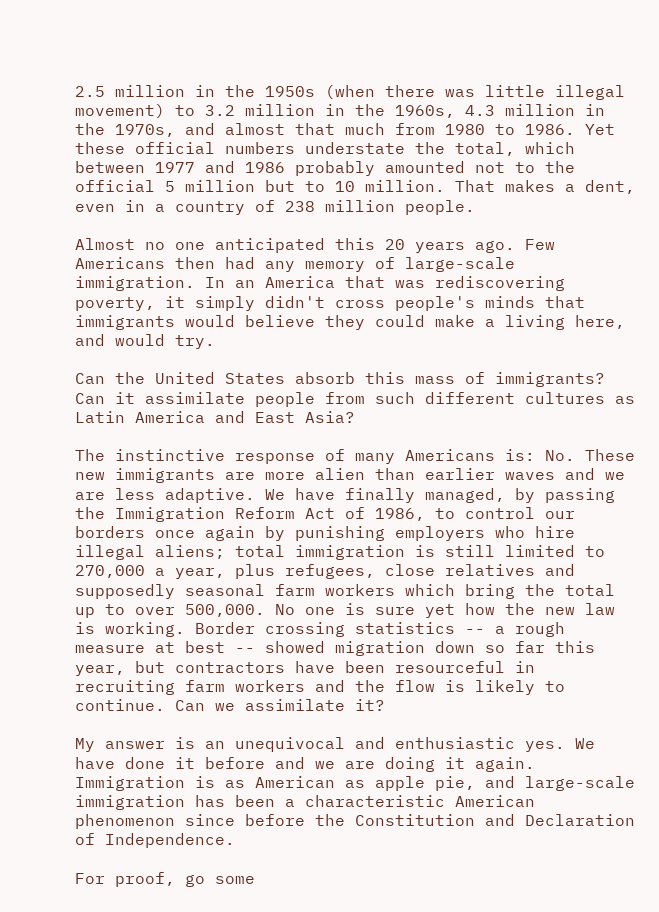2.5 million in the 1950s (when there was little illegal movement) to 3.2 million in the 1960s, 4.3 million in the 1970s, and almost that much from 1980 to 1986. Yet these official numbers understate the total, which between 1977 and 1986 probably amounted not to the official 5 million but to 10 million. That makes a dent, even in a country of 238 million people.

Almost no one anticipated this 20 years ago. Few Americans then had any memory of large-scale immigration. In an America that was rediscovering poverty, it simply didn't cross people's minds that immigrants would believe they could make a living here, and would try.

Can the United States absorb this mass of immigrants? Can it assimilate people from such different cultures as Latin America and East Asia?

The instinctive response of many Americans is: No. These new immigrants are more alien than earlier waves and we are less adaptive. We have finally managed, by passing the Immigration Reform Act of 1986, to control our borders once again by punishing employers who hire illegal aliens; total immigration is still limited to 270,000 a year, plus refugees, close relatives and supposedly seasonal farm workers which bring the total up to over 500,000. No one is sure yet how the new law is working. Border crossing statistics -- a rough measure at best -- showed migration down so far this year, but contractors have been resourceful in recruiting farm workers and the flow is likely to continue. Can we assimilate it?

My answer is an unequivocal and enthusiastic yes. We have done it before and we are doing it again. Immigration is as American as apple pie, and large-scale immigration has been a characteristic American phenomenon since before the Constitution and Declaration of Independence.

For proof, go some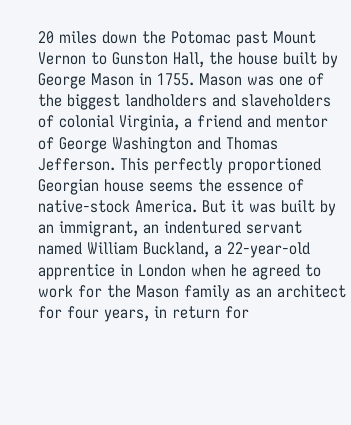20 miles down the Potomac past Mount Vernon to Gunston Hall, the house built by George Mason in 1755. Mason was one of the biggest landholders and slaveholders of colonial Virginia, a friend and mentor of George Washington and Thomas Jefferson. This perfectly proportioned Georgian house seems the essence of native-stock America. But it was built by an immigrant, an indentured servant named William Buckland, a 22-year-old apprentice in London when he agreed to work for the Mason family as an architect for four years, in return for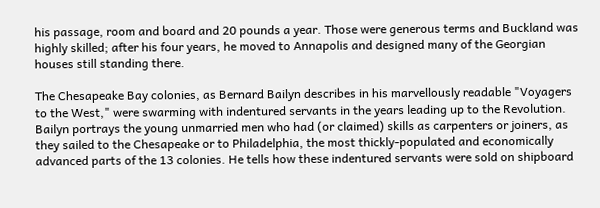his passage, room and board and 20 pounds a year. Those were generous terms and Buckland was highly skilled; after his four years, he moved to Annapolis and designed many of the Georgian houses still standing there.

The Chesapeake Bay colonies, as Bernard Bailyn describes in his marvellously readable "Voyagers to the West," were swarming with indentured servants in the years leading up to the Revolution. Bailyn portrays the young unmarried men who had (or claimed) skills as carpenters or joiners, as they sailed to the Chesapeake or to Philadelphia, the most thickly-populated and economically advanced parts of the 13 colonies. He tells how these indentured servants were sold on shipboard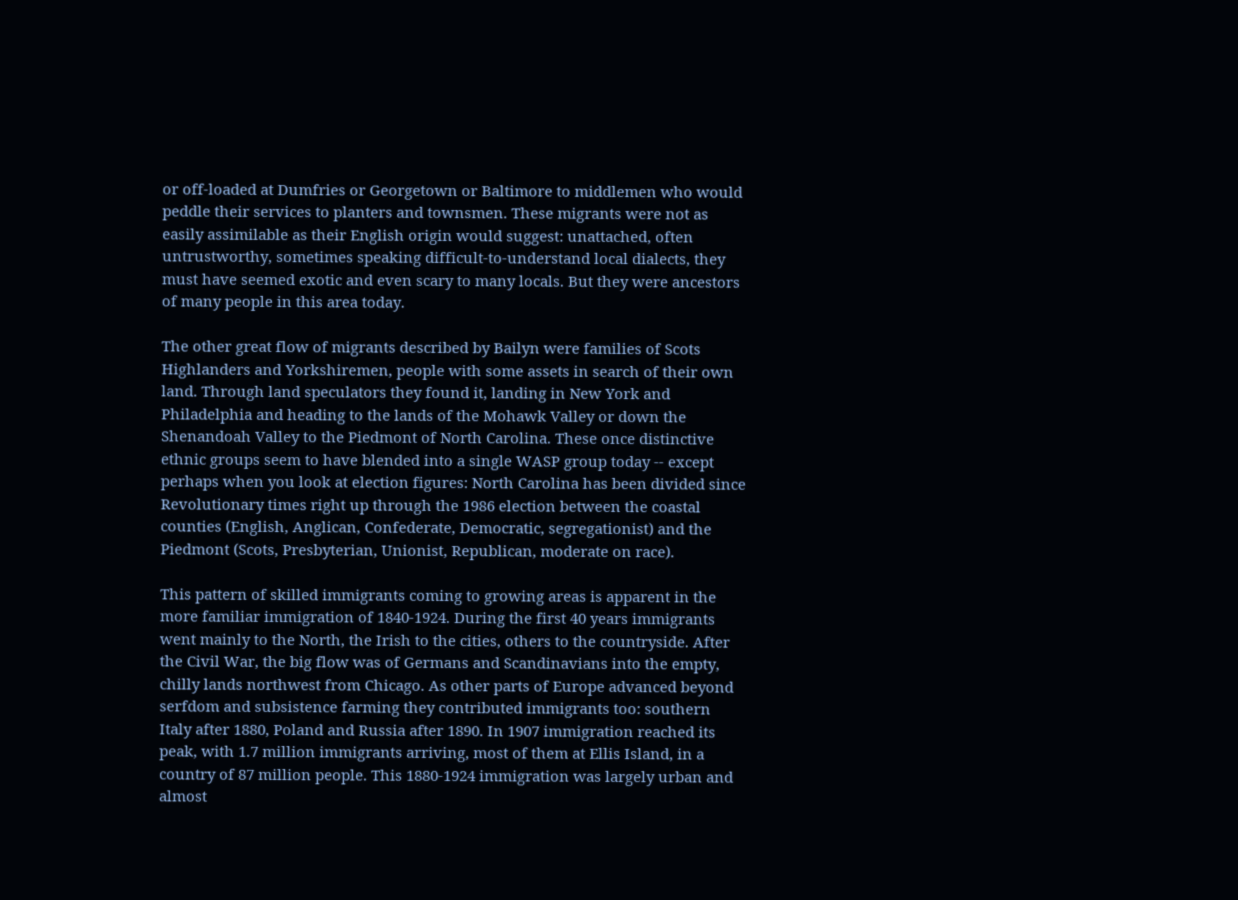or off-loaded at Dumfries or Georgetown or Baltimore to middlemen who would peddle their services to planters and townsmen. These migrants were not as easily assimilable as their English origin would suggest: unattached, often untrustworthy, sometimes speaking difficult-to-understand local dialects, they must have seemed exotic and even scary to many locals. But they were ancestors of many people in this area today.

The other great flow of migrants described by Bailyn were families of Scots Highlanders and Yorkshiremen, people with some assets in search of their own land. Through land speculators they found it, landing in New York and Philadelphia and heading to the lands of the Mohawk Valley or down the Shenandoah Valley to the Piedmont of North Carolina. These once distinctive ethnic groups seem to have blended into a single WASP group today -- except perhaps when you look at election figures: North Carolina has been divided since Revolutionary times right up through the 1986 election between the coastal counties (English, Anglican, Confederate, Democratic, segregationist) and the Piedmont (Scots, Presbyterian, Unionist, Republican, moderate on race).

This pattern of skilled immigrants coming to growing areas is apparent in the more familiar immigration of 1840-1924. During the first 40 years immigrants went mainly to the North, the Irish to the cities, others to the countryside. After the Civil War, the big flow was of Germans and Scandinavians into the empty, chilly lands northwest from Chicago. As other parts of Europe advanced beyond serfdom and subsistence farming they contributed immigrants too: southern Italy after 1880, Poland and Russia after 1890. In 1907 immigration reached its peak, with 1.7 million immigrants arriving, most of them at Ellis Island, in a country of 87 million people. This 1880-1924 immigration was largely urban and almost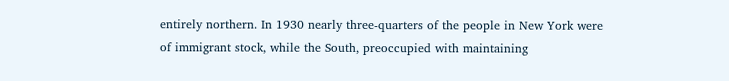entirely northern. In 1930 nearly three-quarters of the people in New York were of immigrant stock, while the South, preoccupied with maintaining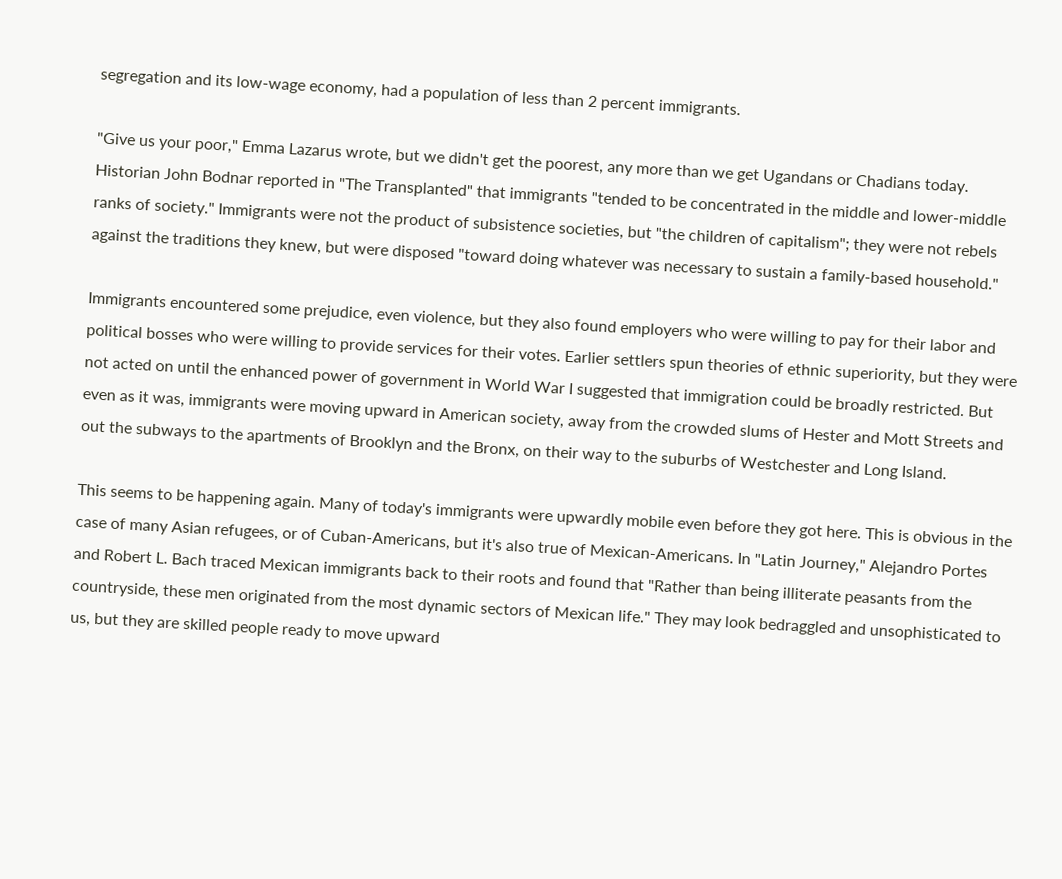segregation and its low-wage economy, had a population of less than 2 percent immigrants.

"Give us your poor," Emma Lazarus wrote, but we didn't get the poorest, any more than we get Ugandans or Chadians today. Historian John Bodnar reported in "The Transplanted" that immigrants "tended to be concentrated in the middle and lower-middle ranks of society." Immigrants were not the product of subsistence societies, but "the children of capitalism"; they were not rebels against the traditions they knew, but were disposed "toward doing whatever was necessary to sustain a family-based household."

Immigrants encountered some prejudice, even violence, but they also found employers who were willing to pay for their labor and political bosses who were willing to provide services for their votes. Earlier settlers spun theories of ethnic superiority, but they were not acted on until the enhanced power of government in World War I suggested that immigration could be broadly restricted. But even as it was, immigrants were moving upward in American society, away from the crowded slums of Hester and Mott Streets and out the subways to the apartments of Brooklyn and the Bronx, on their way to the suburbs of Westchester and Long Island.

This seems to be happening again. Many of today's immigrants were upwardly mobile even before they got here. This is obvious in the case of many Asian refugees, or of Cuban-Americans, but it's also true of Mexican-Americans. In "Latin Journey," Alejandro Portes and Robert L. Bach traced Mexican immigrants back to their roots and found that "Rather than being illiterate peasants from the countryside, these men originated from the most dynamic sectors of Mexican life." They may look bedraggled and unsophisticated to us, but they are skilled people ready to move upward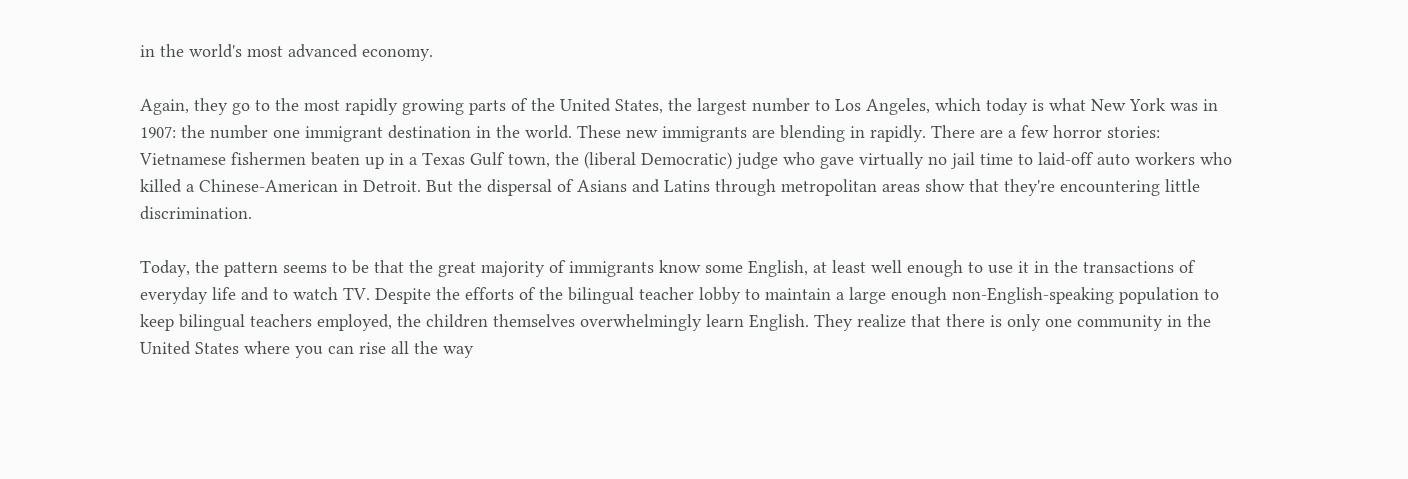in the world's most advanced economy.

Again, they go to the most rapidly growing parts of the United States, the largest number to Los Angeles, which today is what New York was in 1907: the number one immigrant destination in the world. These new immigrants are blending in rapidly. There are a few horror stories: Vietnamese fishermen beaten up in a Texas Gulf town, the (liberal Democratic) judge who gave virtually no jail time to laid-off auto workers who killed a Chinese-American in Detroit. But the dispersal of Asians and Latins through metropolitan areas show that they're encountering little discrimination.

Today, the pattern seems to be that the great majority of immigrants know some English, at least well enough to use it in the transactions of everyday life and to watch TV. Despite the efforts of the bilingual teacher lobby to maintain a large enough non-English-speaking population to keep bilingual teachers employed, the children themselves overwhelmingly learn English. They realize that there is only one community in the United States where you can rise all the way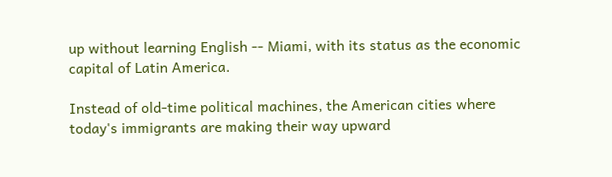up without learning English -- Miami, with its status as the economic capital of Latin America.

Instead of old-time political machines, the American cities where today's immigrants are making their way upward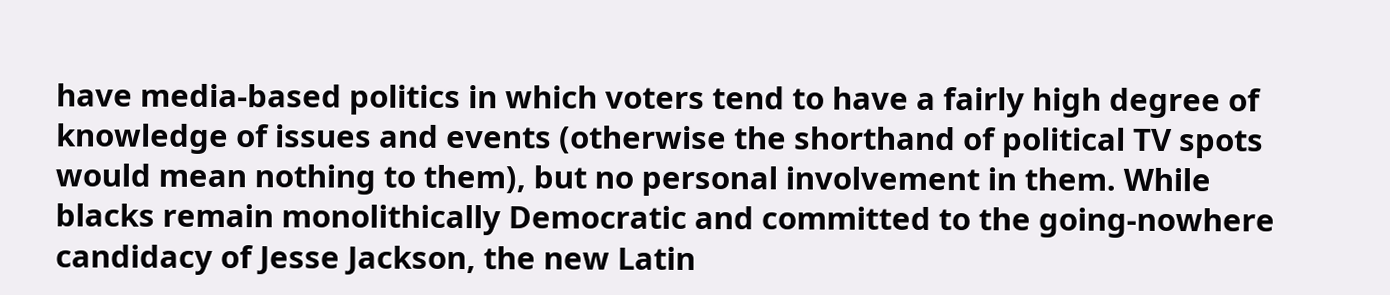have media-based politics in which voters tend to have a fairly high degree of knowledge of issues and events (otherwise the shorthand of political TV spots would mean nothing to them), but no personal involvement in them. While blacks remain monolithically Democratic and committed to the going-nowhere candidacy of Jesse Jackson, the new Latin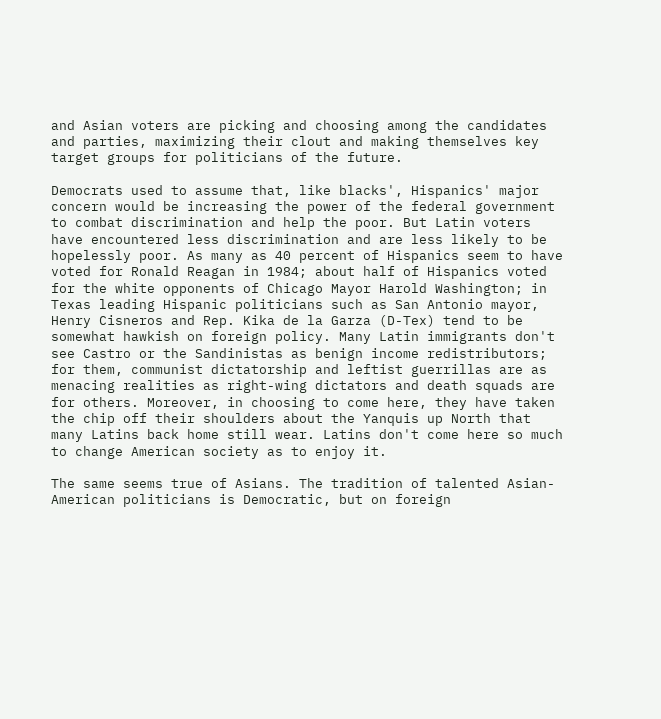and Asian voters are picking and choosing among the candidates and parties, maximizing their clout and making themselves key target groups for politicians of the future.

Democrats used to assume that, like blacks', Hispanics' major concern would be increasing the power of the federal government to combat discrimination and help the poor. But Latin voters have encountered less discrimination and are less likely to be hopelessly poor. As many as 40 percent of Hispanics seem to have voted for Ronald Reagan in 1984; about half of Hispanics voted for the white opponents of Chicago Mayor Harold Washington; in Texas leading Hispanic politicians such as San Antonio mayor, Henry Cisneros and Rep. Kika de la Garza (D-Tex) tend to be somewhat hawkish on foreign policy. Many Latin immigrants don't see Castro or the Sandinistas as benign income redistributors; for them, communist dictatorship and leftist guerrillas are as menacing realities as right-wing dictators and death squads are for others. Moreover, in choosing to come here, they have taken the chip off their shoulders about the Yanquis up North that many Latins back home still wear. Latins don't come here so much to change American society as to enjoy it.

The same seems true of Asians. The tradition of talented Asian-American politicians is Democratic, but on foreign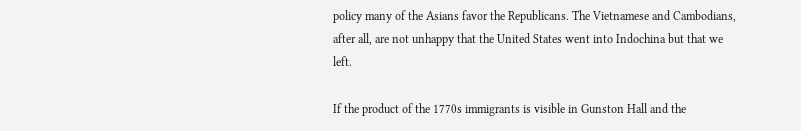policy many of the Asians favor the Republicans. The Vietnamese and Cambodians, after all, are not unhappy that the United States went into Indochina but that we left.

If the product of the 1770s immigrants is visible in Gunston Hall and the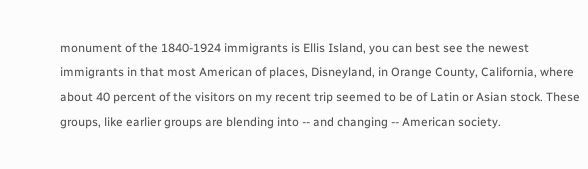monument of the 1840-1924 immigrants is Ellis Island, you can best see the newest immigrants in that most American of places, Disneyland, in Orange County, California, where about 40 percent of the visitors on my recent trip seemed to be of Latin or Asian stock. These groups, like earlier groups are blending into -- and changing -- American society.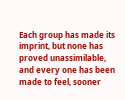Each group has made its imprint, but none has proved unassimilable, and every one has been made to feel, sooner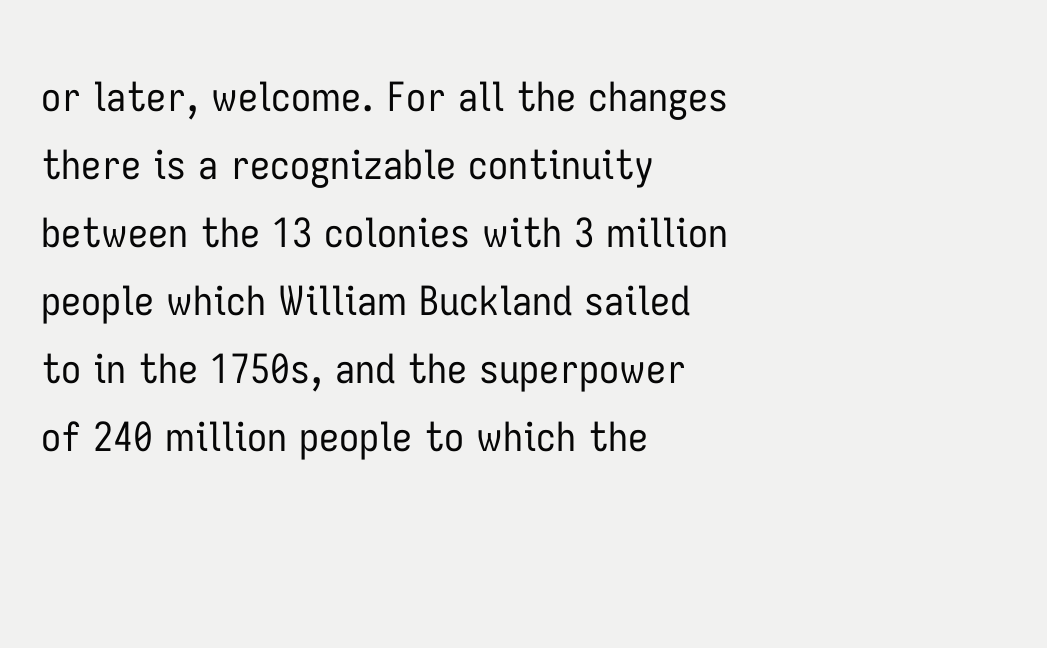or later, welcome. For all the changes there is a recognizable continuity between the 13 colonies with 3 million people which William Buckland sailed to in the 1750s, and the superpower of 240 million people to which the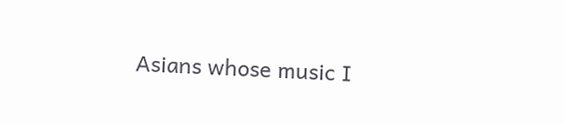Asians whose music I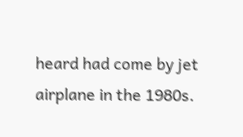heard had come by jet airplane in the 1980s.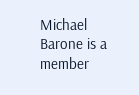Michael Barone is a member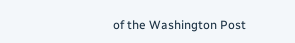of the Washington Post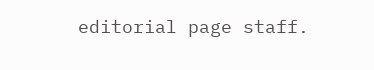editorial page staff.